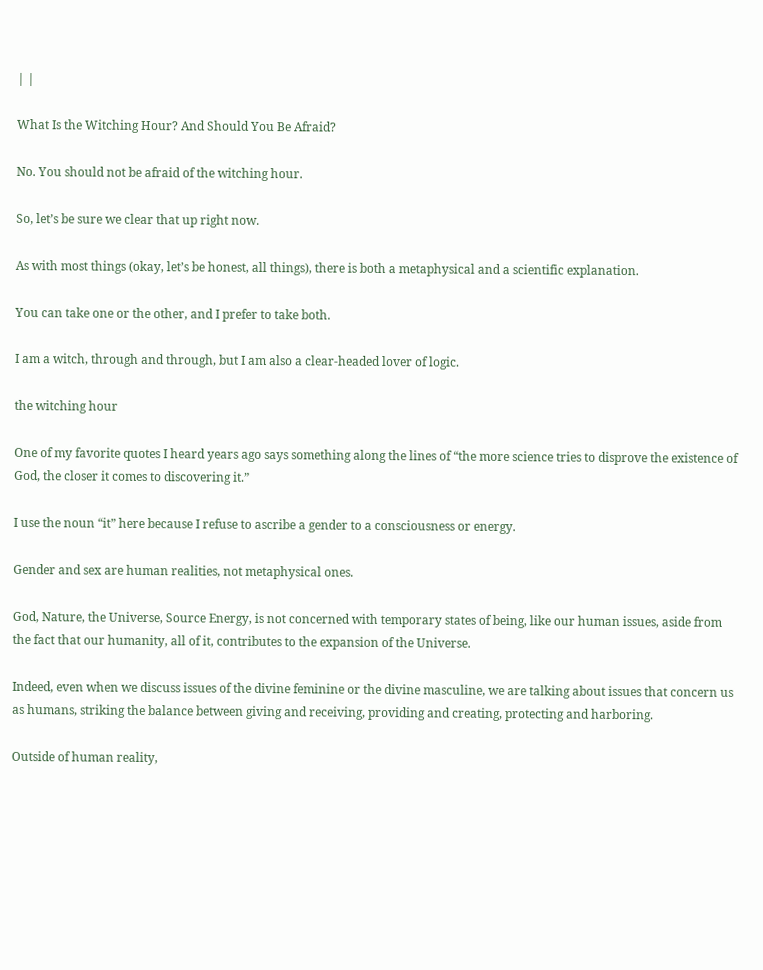| |

What Is the Witching Hour? And Should You Be Afraid?

No. You should not be afraid of the witching hour.

So, let’s be sure we clear that up right now.

As with most things (okay, let’s be honest, all things), there is both a metaphysical and a scientific explanation.

You can take one or the other, and I prefer to take both.

I am a witch, through and through, but I am also a clear-headed lover of logic.

the witching hour

One of my favorite quotes I heard years ago says something along the lines of “the more science tries to disprove the existence of God, the closer it comes to discovering it.”

I use the noun “it” here because I refuse to ascribe a gender to a consciousness or energy.

Gender and sex are human realities, not metaphysical ones.

God, Nature, the Universe, Source Energy, is not concerned with temporary states of being, like our human issues, aside from the fact that our humanity, all of it, contributes to the expansion of the Universe.

Indeed, even when we discuss issues of the divine feminine or the divine masculine, we are talking about issues that concern us as humans, striking the balance between giving and receiving, providing and creating, protecting and harboring.

Outside of human reality,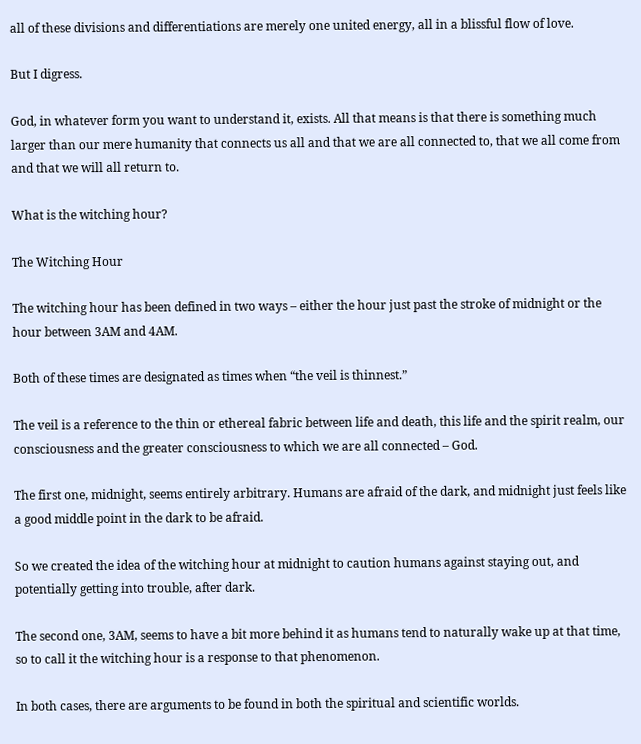all of these divisions and differentiations are merely one united energy, all in a blissful flow of love.

But I digress.

God, in whatever form you want to understand it, exists. All that means is that there is something much larger than our mere humanity that connects us all and that we are all connected to, that we all come from and that we will all return to.

What is the witching hour?

The Witching Hour

The witching hour has been defined in two ways – either the hour just past the stroke of midnight or the hour between 3AM and 4AM.

Both of these times are designated as times when “the veil is thinnest.”

The veil is a reference to the thin or ethereal fabric between life and death, this life and the spirit realm, our consciousness and the greater consciousness to which we are all connected – God.

The first one, midnight, seems entirely arbitrary. Humans are afraid of the dark, and midnight just feels like a good middle point in the dark to be afraid.

So we created the idea of the witching hour at midnight to caution humans against staying out, and potentially getting into trouble, after dark.

The second one, 3AM, seems to have a bit more behind it as humans tend to naturally wake up at that time, so to call it the witching hour is a response to that phenomenon.

In both cases, there are arguments to be found in both the spiritual and scientific worlds.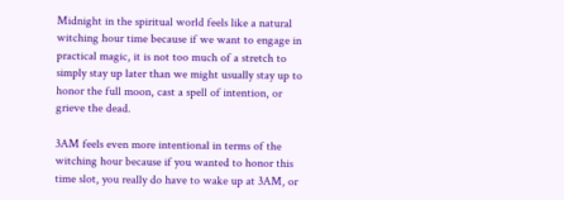Midnight in the spiritual world feels like a natural witching hour time because if we want to engage in practical magic, it is not too much of a stretch to simply stay up later than we might usually stay up to honor the full moon, cast a spell of intention, or grieve the dead.

3AM feels even more intentional in terms of the witching hour because if you wanted to honor this time slot, you really do have to wake up at 3AM, or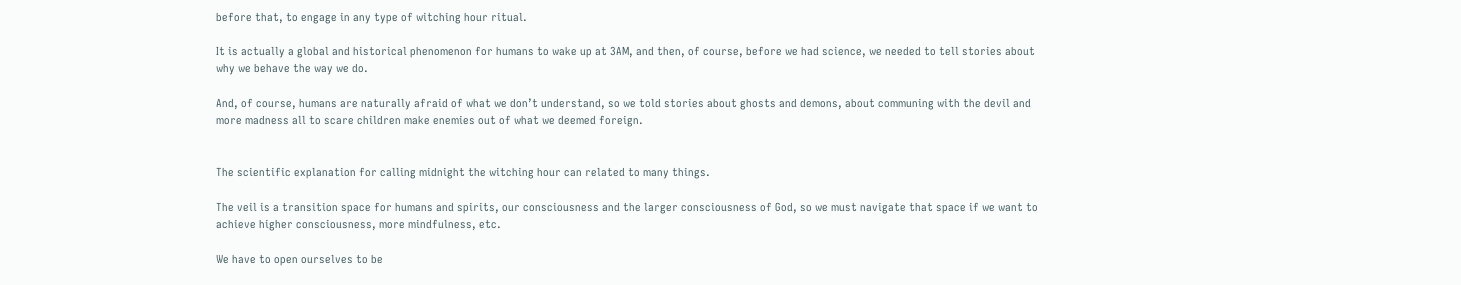before that, to engage in any type of witching hour ritual.

It is actually a global and historical phenomenon for humans to wake up at 3AM, and then, of course, before we had science, we needed to tell stories about why we behave the way we do.

And, of course, humans are naturally afraid of what we don’t understand, so we told stories about ghosts and demons, about communing with the devil and more madness all to scare children make enemies out of what we deemed foreign.


The scientific explanation for calling midnight the witching hour can related to many things.

The veil is a transition space for humans and spirits, our consciousness and the larger consciousness of God, so we must navigate that space if we want to achieve higher consciousness, more mindfulness, etc.

We have to open ourselves to be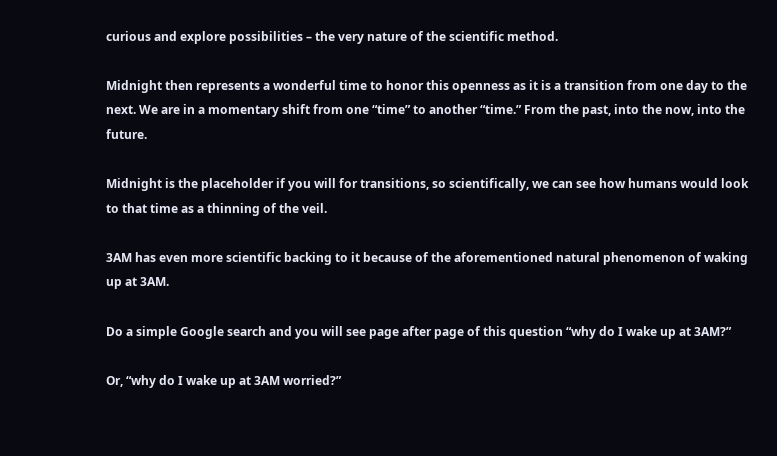curious and explore possibilities – the very nature of the scientific method.

Midnight then represents a wonderful time to honor this openness as it is a transition from one day to the next. We are in a momentary shift from one “time” to another “time.” From the past, into the now, into the future.

Midnight is the placeholder if you will for transitions, so scientifically, we can see how humans would look to that time as a thinning of the veil.

3AM has even more scientific backing to it because of the aforementioned natural phenomenon of waking up at 3AM.

Do a simple Google search and you will see page after page of this question “why do I wake up at 3AM?”

Or, “why do I wake up at 3AM worried?”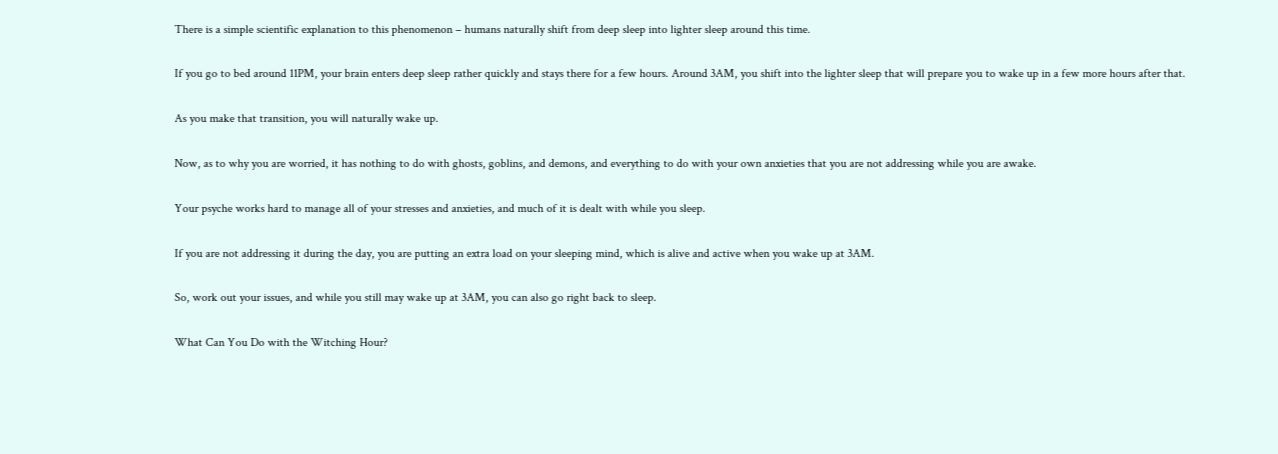There is a simple scientific explanation to this phenomenon – humans naturally shift from deep sleep into lighter sleep around this time.

If you go to bed around 11PM, your brain enters deep sleep rather quickly and stays there for a few hours. Around 3AM, you shift into the lighter sleep that will prepare you to wake up in a few more hours after that.

As you make that transition, you will naturally wake up.

Now, as to why you are worried, it has nothing to do with ghosts, goblins, and demons, and everything to do with your own anxieties that you are not addressing while you are awake.

Your psyche works hard to manage all of your stresses and anxieties, and much of it is dealt with while you sleep.

If you are not addressing it during the day, you are putting an extra load on your sleeping mind, which is alive and active when you wake up at 3AM.

So, work out your issues, and while you still may wake up at 3AM, you can also go right back to sleep.

What Can You Do with the Witching Hour?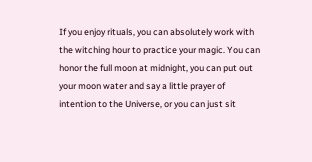If you enjoy rituals, you can absolutely work with the witching hour to practice your magic. You can honor the full moon at midnight, you can put out your moon water and say a little prayer of intention to the Universe, or you can just sit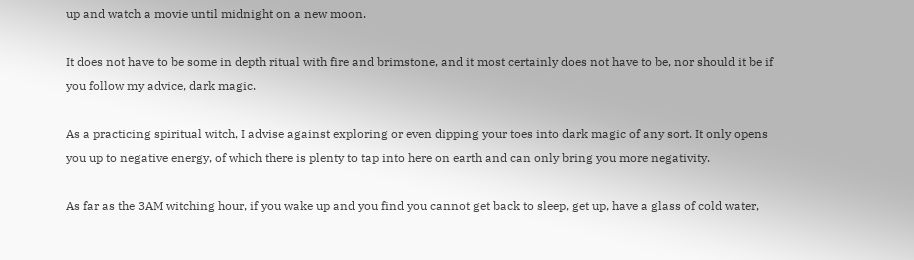up and watch a movie until midnight on a new moon.

It does not have to be some in depth ritual with fire and brimstone, and it most certainly does not have to be, nor should it be if you follow my advice, dark magic.

As a practicing spiritual witch, I advise against exploring or even dipping your toes into dark magic of any sort. It only opens you up to negative energy, of which there is plenty to tap into here on earth and can only bring you more negativity.

As far as the 3AM witching hour, if you wake up and you find you cannot get back to sleep, get up, have a glass of cold water,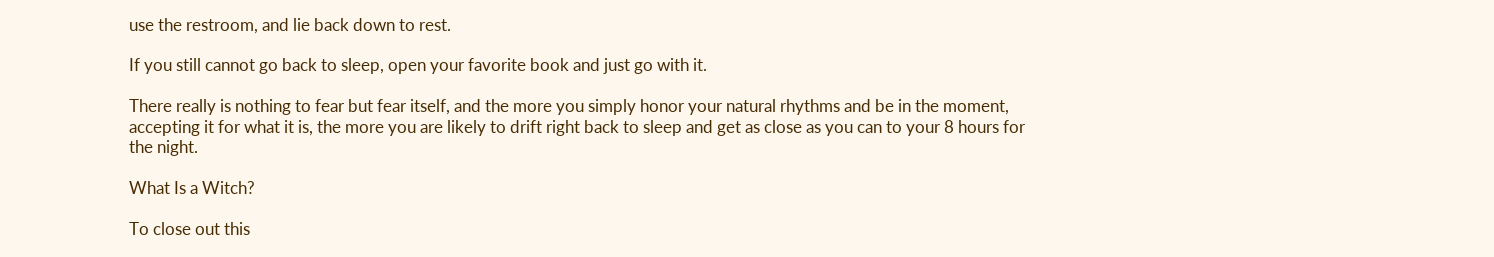use the restroom, and lie back down to rest.

If you still cannot go back to sleep, open your favorite book and just go with it.

There really is nothing to fear but fear itself, and the more you simply honor your natural rhythms and be in the moment, accepting it for what it is, the more you are likely to drift right back to sleep and get as close as you can to your 8 hours for the night.

What Is a Witch?

To close out this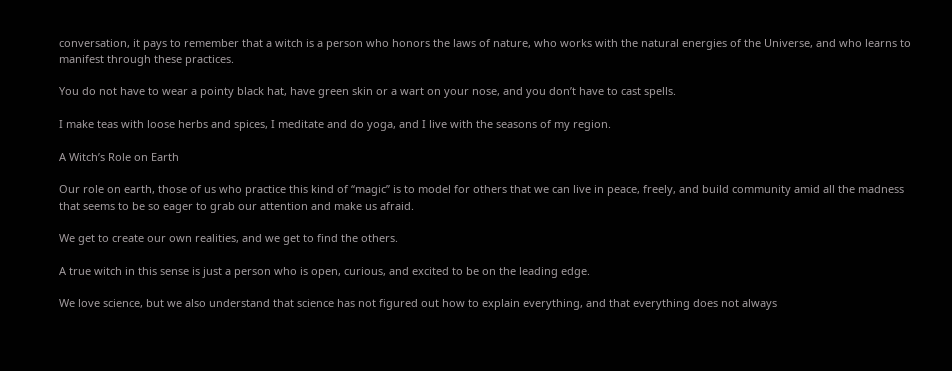conversation, it pays to remember that a witch is a person who honors the laws of nature, who works with the natural energies of the Universe, and who learns to manifest through these practices.

You do not have to wear a pointy black hat, have green skin or a wart on your nose, and you don’t have to cast spells.

I make teas with loose herbs and spices, I meditate and do yoga, and I live with the seasons of my region.

A Witch’s Role on Earth

Our role on earth, those of us who practice this kind of “magic” is to model for others that we can live in peace, freely, and build community amid all the madness that seems to be so eager to grab our attention and make us afraid.

We get to create our own realities, and we get to find the others.

A true witch in this sense is just a person who is open, curious, and excited to be on the leading edge.

We love science, but we also understand that science has not figured out how to explain everything, and that everything does not always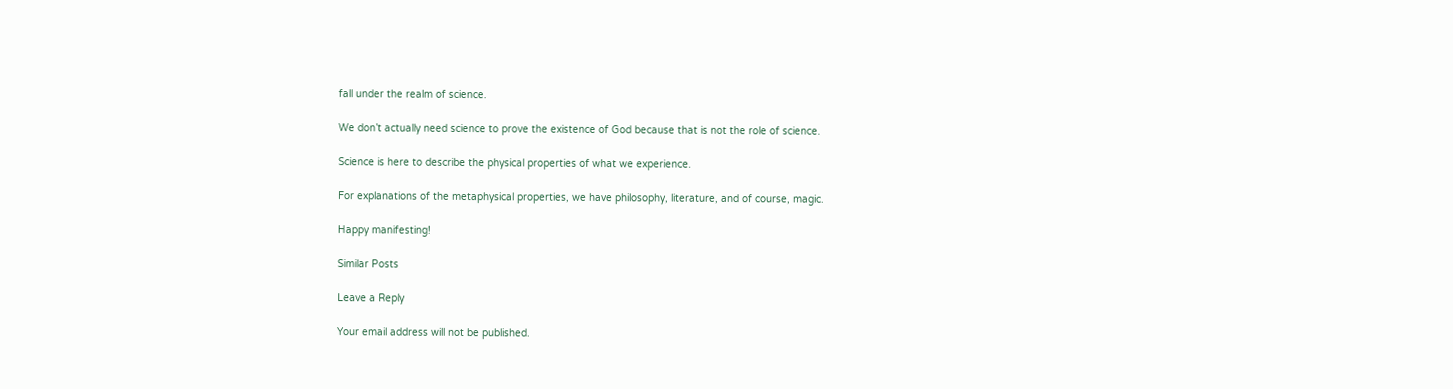fall under the realm of science.

We don’t actually need science to prove the existence of God because that is not the role of science.

Science is here to describe the physical properties of what we experience.

For explanations of the metaphysical properties, we have philosophy, literature, and of course, magic.

Happy manifesting!

Similar Posts

Leave a Reply

Your email address will not be published.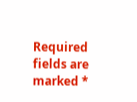Required fields are marked *